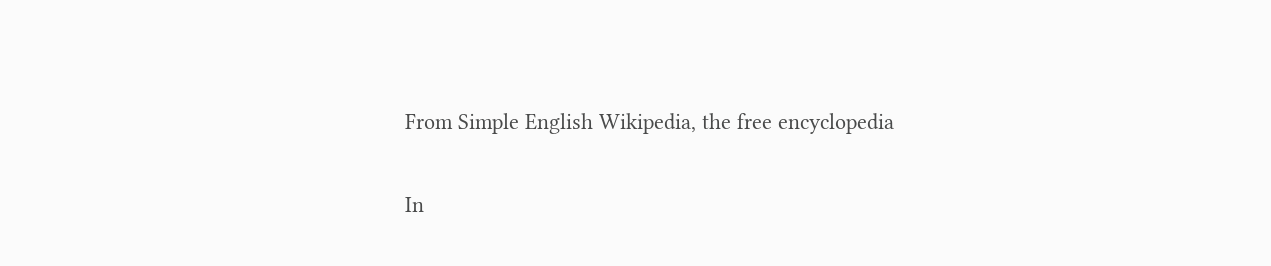From Simple English Wikipedia, the free encyclopedia

In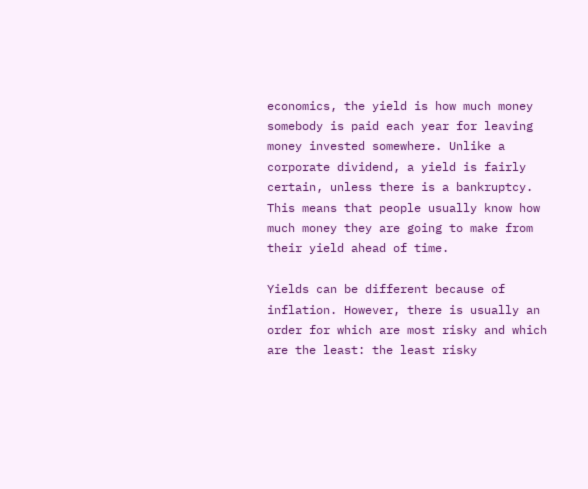economics, the yield is how much money somebody is paid each year for leaving money invested somewhere. Unlike a corporate dividend, a yield is fairly certain, unless there is a bankruptcy. This means that people usually know how much money they are going to make from their yield ahead of time.

Yields can be different because of inflation. However, there is usually an order for which are most risky and which are the least: the least risky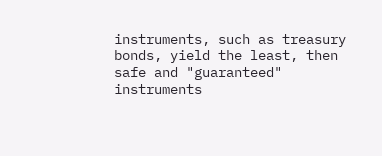instruments, such as treasury bonds, yield the least, then safe and "guaranteed" instruments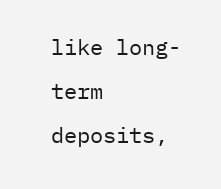like long-term deposits,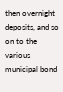then overnight deposits, and so on to the various municipal bond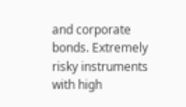and corporate bonds. Extremely risky instruments with high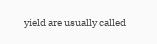yield are usually called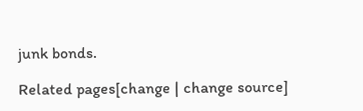junk bonds.

Related pages[change | change source]